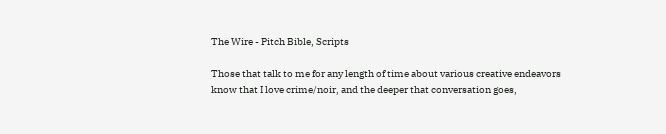The Wire - Pitch Bible, Scripts

Those that talk to me for any length of time about various creative endeavors know that I love crime/noir, and the deeper that conversation goes,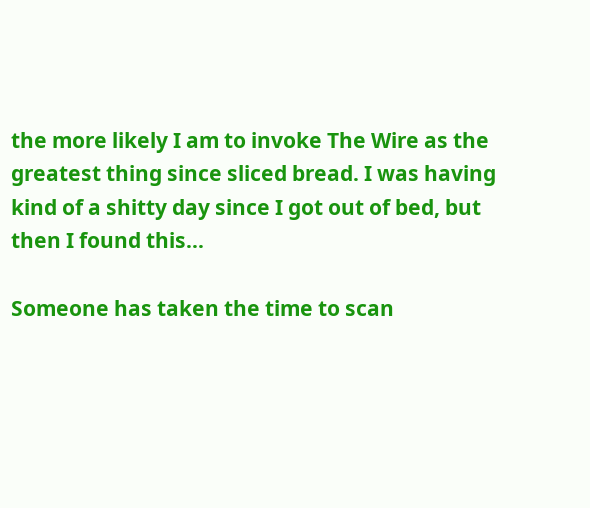the more likely I am to invoke The Wire as the greatest thing since sliced bread. I was having kind of a shitty day since I got out of bed, but then I found this...

Someone has taken the time to scan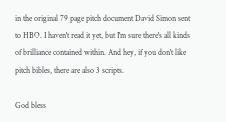in the original 79 page pitch document David Simon sent to HBO. I haven't read it yet, but I'm sure there's all kinds of brilliance contained within. And hey, if you don't like pitch bibles, there are also 3 scripts.

God bless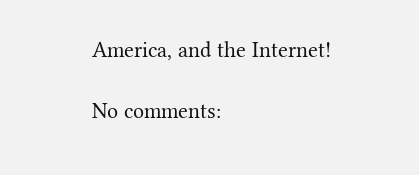America, and the Internet!

No comments: